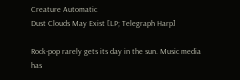Creature Automatic
Dust Clouds May Exist [LP; Telegraph Harp]

Rock-pop rarely gets its day in the sun. Music media has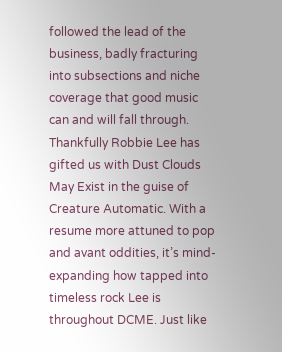followed the lead of the business, badly fracturing into subsections and niche coverage that good music can and will fall through. Thankfully Robbie Lee has gifted us with Dust Clouds May Exist in the guise of Creature Automatic. With a resume more attuned to pop and avant oddities, it’s mind-expanding how tapped into timeless rock Lee is throughout DCME. Just like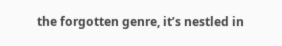the forgotten genre, it’s nestled in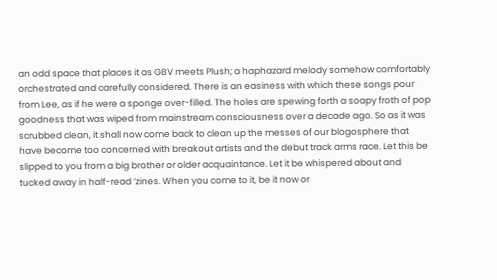an odd space that places it as GBV meets Plush; a haphazard melody somehow comfortably orchestrated and carefully considered. There is an easiness with which these songs pour from Lee, as if he were a sponge over-filled. The holes are spewing forth a soapy froth of pop goodness that was wiped from mainstream consciousness over a decade ago. So as it was scrubbed clean, it shall now come back to clean up the messes of our blogosphere that have become too concerned with breakout artists and the debut track arms race. Let this be slipped to you from a big brother or older acquaintance. Let it be whispered about and tucked away in half-read ‘zines. When you come to it, be it now or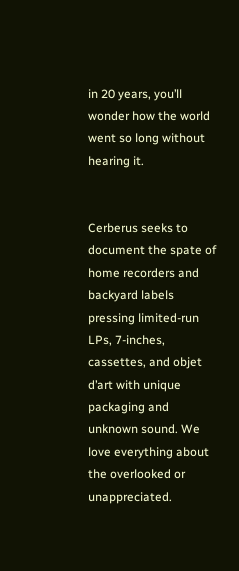in 20 years, you’ll wonder how the world went so long without hearing it.


Cerberus seeks to document the spate of home recorders and backyard labels pressing limited-run LPs, 7-inches, cassettes, and objet d’art with unique packaging and unknown sound. We love everything about the overlooked or unappreciated.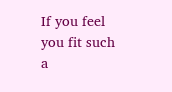If you feel you fit such a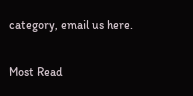category, email us here.

Most Read